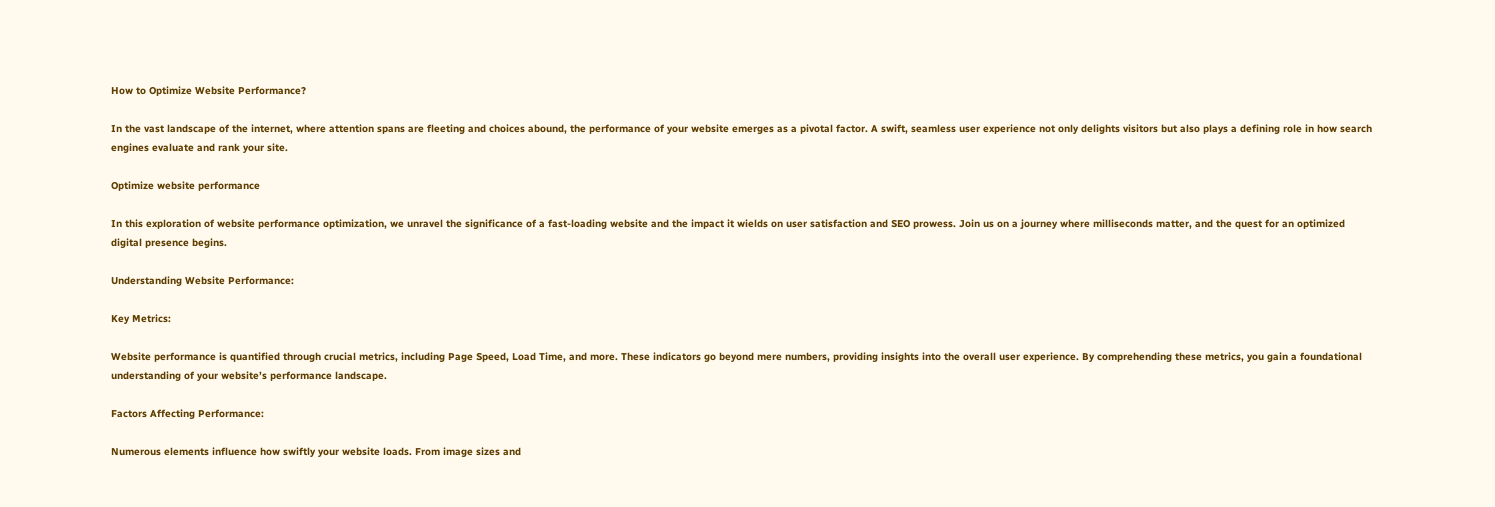How to Optimize Website Performance?

In the vast landscape of the internet, where attention spans are fleeting and choices abound, the performance of your website emerges as a pivotal factor. A swift, seamless user experience not only delights visitors but also plays a defining role in how search engines evaluate and rank your site.

Optimize website performance

In this exploration of website performance optimization, we unravel the significance of a fast-loading website and the impact it wields on user satisfaction and SEO prowess. Join us on a journey where milliseconds matter, and the quest for an optimized digital presence begins.

Understanding Website Performance:

Key Metrics:

Website performance is quantified through crucial metrics, including Page Speed, Load Time, and more. These indicators go beyond mere numbers, providing insights into the overall user experience. By comprehending these metrics, you gain a foundational understanding of your website’s performance landscape.

Factors Affecting Performance:

Numerous elements influence how swiftly your website loads. From image sizes and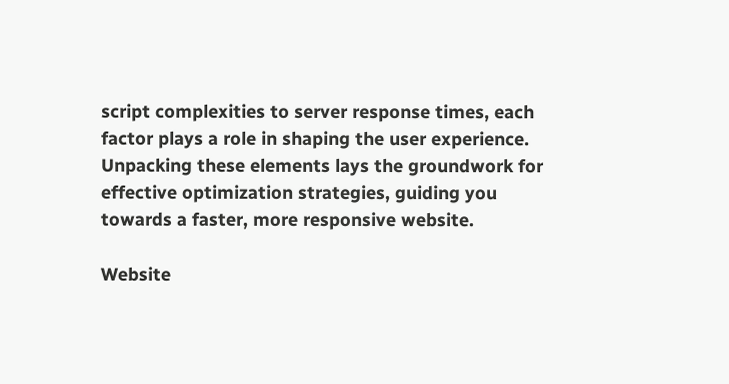script complexities to server response times, each factor plays a role in shaping the user experience. Unpacking these elements lays the groundwork for effective optimization strategies, guiding you towards a faster, more responsive website.

Website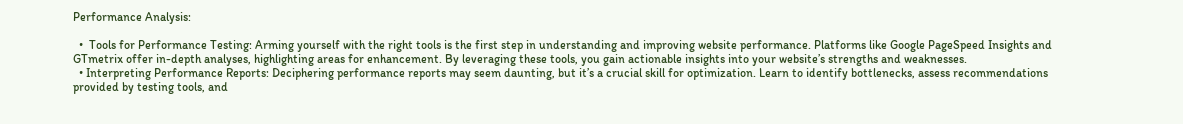Performance Analysis:

  •  Tools for Performance Testing: Arming yourself with the right tools is the first step in understanding and improving website performance. Platforms like Google PageSpeed Insights and GTmetrix offer in-depth analyses, highlighting areas for enhancement. By leveraging these tools, you gain actionable insights into your website’s strengths and weaknesses.
  • Interpreting Performance Reports: Deciphering performance reports may seem daunting, but it’s a crucial skill for optimization. Learn to identify bottlenecks, assess recommendations provided by testing tools, and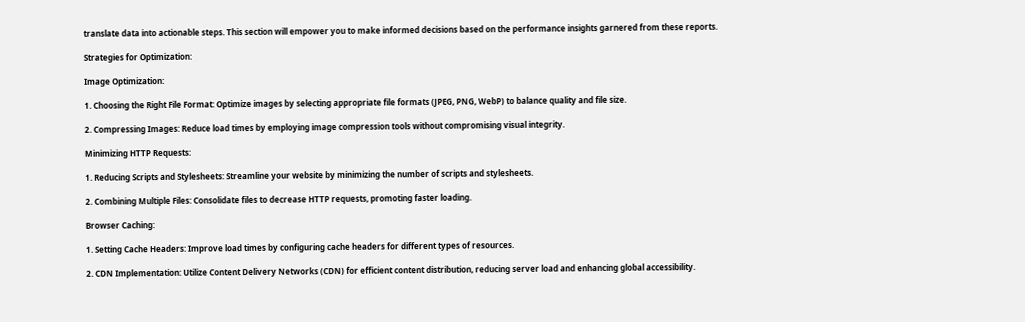translate data into actionable steps. This section will empower you to make informed decisions based on the performance insights garnered from these reports.

Strategies for Optimization:

Image Optimization:

1. Choosing the Right File Format: Optimize images by selecting appropriate file formats (JPEG, PNG, WebP) to balance quality and file size.

2. Compressing Images: Reduce load times by employing image compression tools without compromising visual integrity.

Minimizing HTTP Requests:

1. Reducing Scripts and Stylesheets: Streamline your website by minimizing the number of scripts and stylesheets.

2. Combining Multiple Files: Consolidate files to decrease HTTP requests, promoting faster loading.

Browser Caching:

1. Setting Cache Headers: Improve load times by configuring cache headers for different types of resources.

2. CDN Implementation: Utilize Content Delivery Networks (CDN) for efficient content distribution, reducing server load and enhancing global accessibility.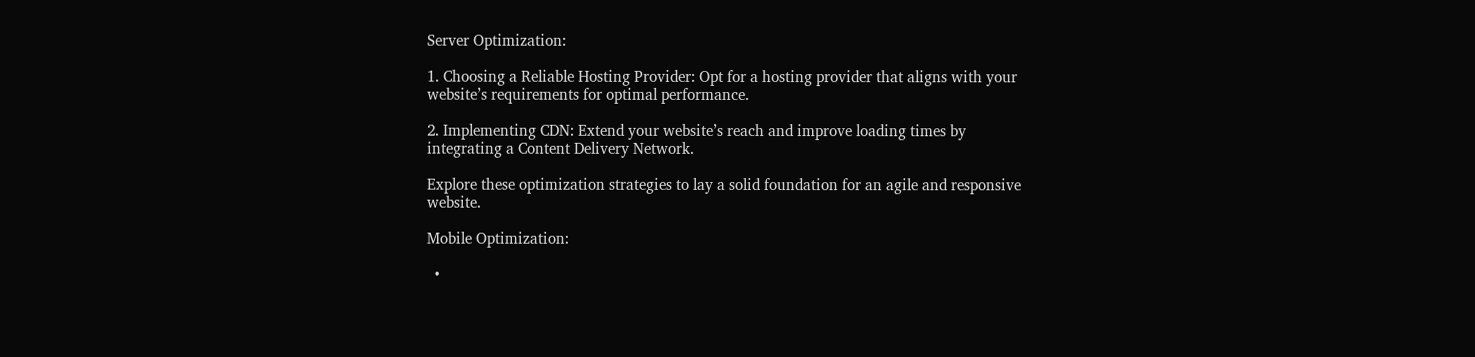Server Optimization:

1. Choosing a Reliable Hosting Provider: Opt for a hosting provider that aligns with your website’s requirements for optimal performance.

2. Implementing CDN: Extend your website’s reach and improve loading times by integrating a Content Delivery Network.

Explore these optimization strategies to lay a solid foundation for an agile and responsive website.

Mobile Optimization:

  •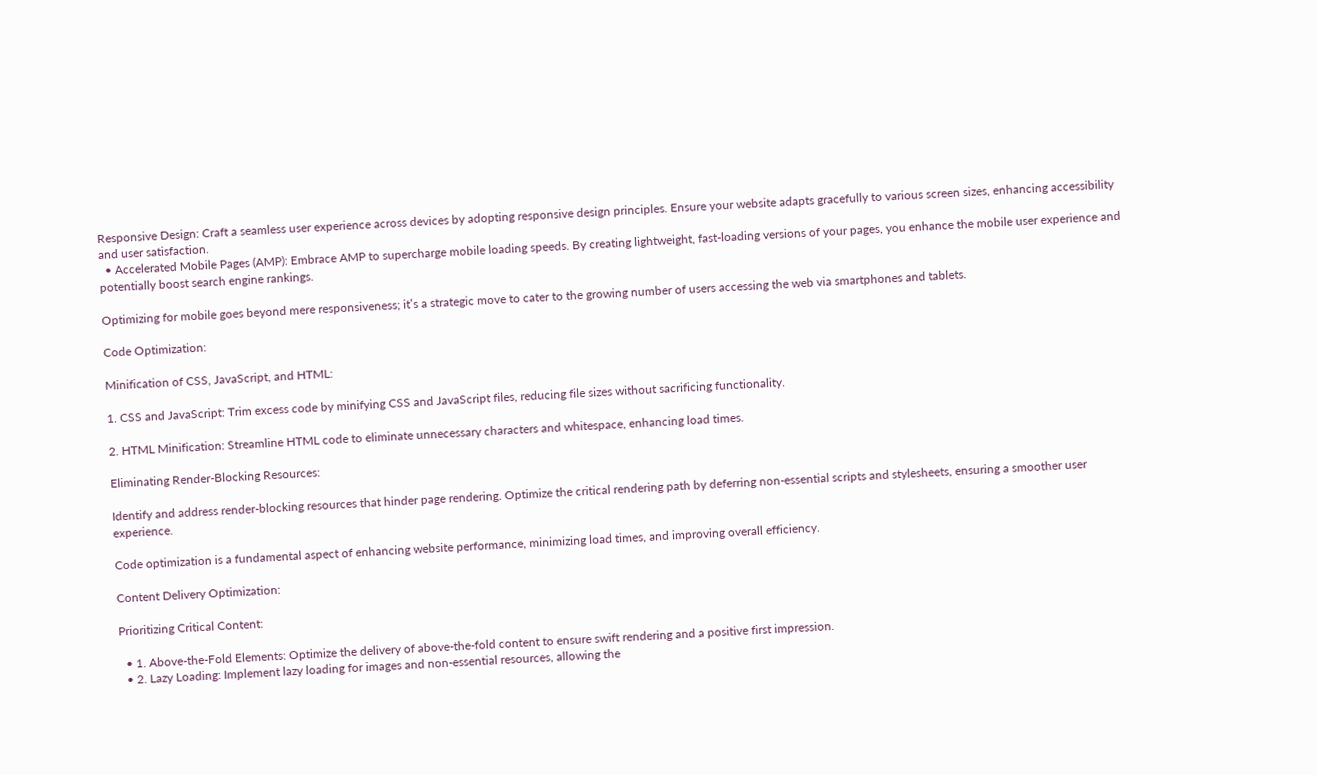Responsive Design: Craft a seamless user experience across devices by adopting responsive design principles. Ensure your website adapts gracefully to various screen sizes, enhancing accessibility and user satisfaction.
  • Accelerated Mobile Pages (AMP): Embrace AMP to supercharge mobile loading speeds. By creating lightweight, fast-loading versions of your pages, you enhance the mobile user experience and potentially boost search engine rankings.

Optimizing for mobile goes beyond mere responsiveness; it’s a strategic move to cater to the growing number of users accessing the web via smartphones and tablets.

Code Optimization:

Minification of CSS, JavaScript, and HTML:

1. CSS and JavaScript: Trim excess code by minifying CSS and JavaScript files, reducing file sizes without sacrificing functionality.

2. HTML Minification: Streamline HTML code to eliminate unnecessary characters and whitespace, enhancing load times.

Eliminating Render-Blocking Resources:

Identify and address render-blocking resources that hinder page rendering. Optimize the critical rendering path by deferring non-essential scripts and stylesheets, ensuring a smoother user experience.

Code optimization is a fundamental aspect of enhancing website performance, minimizing load times, and improving overall efficiency.

Content Delivery Optimization:

Prioritizing Critical Content:

  • 1. Above-the-Fold Elements: Optimize the delivery of above-the-fold content to ensure swift rendering and a positive first impression.
  • 2. Lazy Loading: Implement lazy loading for images and non-essential resources, allowing the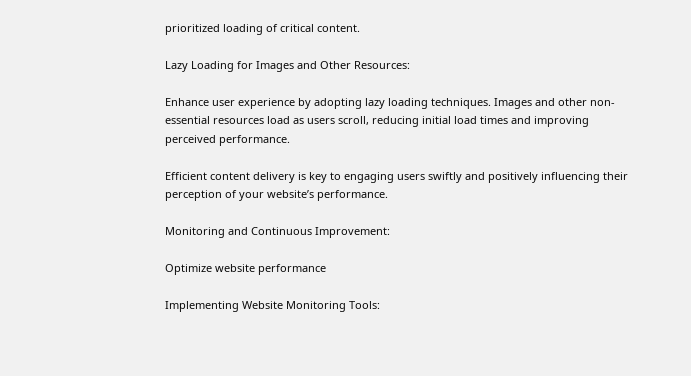prioritized loading of critical content.

Lazy Loading for Images and Other Resources:

Enhance user experience by adopting lazy loading techniques. Images and other non-essential resources load as users scroll, reducing initial load times and improving perceived performance.

Efficient content delivery is key to engaging users swiftly and positively influencing their perception of your website’s performance.

Monitoring and Continuous Improvement:

Optimize website performance

Implementing Website Monitoring Tools: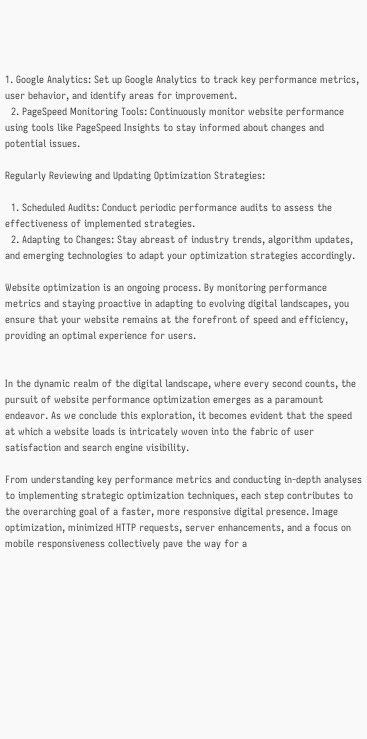1. Google Analytics: Set up Google Analytics to track key performance metrics, user behavior, and identify areas for improvement.
  2. PageSpeed Monitoring Tools: Continuously monitor website performance using tools like PageSpeed Insights to stay informed about changes and potential issues.

Regularly Reviewing and Updating Optimization Strategies:

  1. Scheduled Audits: Conduct periodic performance audits to assess the effectiveness of implemented strategies.
  2. Adapting to Changes: Stay abreast of industry trends, algorithm updates, and emerging technologies to adapt your optimization strategies accordingly.

Website optimization is an ongoing process. By monitoring performance metrics and staying proactive in adapting to evolving digital landscapes, you ensure that your website remains at the forefront of speed and efficiency, providing an optimal experience for users.


In the dynamic realm of the digital landscape, where every second counts, the pursuit of website performance optimization emerges as a paramount endeavor. As we conclude this exploration, it becomes evident that the speed at which a website loads is intricately woven into the fabric of user satisfaction and search engine visibility.

From understanding key performance metrics and conducting in-depth analyses to implementing strategic optimization techniques, each step contributes to the overarching goal of a faster, more responsive digital presence. Image optimization, minimized HTTP requests, server enhancements, and a focus on mobile responsiveness collectively pave the way for a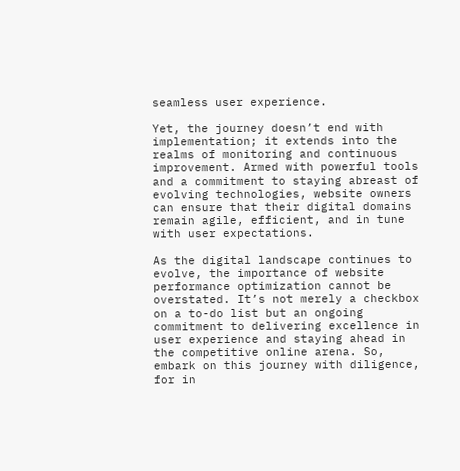seamless user experience.

Yet, the journey doesn’t end with implementation; it extends into the realms of monitoring and continuous improvement. Armed with powerful tools and a commitment to staying abreast of evolving technologies, website owners can ensure that their digital domains remain agile, efficient, and in tune with user expectations.

As the digital landscape continues to evolve, the importance of website performance optimization cannot be overstated. It’s not merely a checkbox on a to-do list but an ongoing commitment to delivering excellence in user experience and staying ahead in the competitive online arena. So, embark on this journey with diligence, for in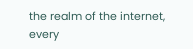the realm of the internet, every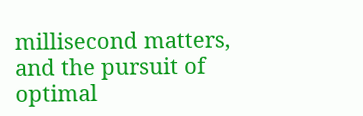millisecond matters, and the pursuit of optimal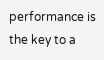performance is the key to a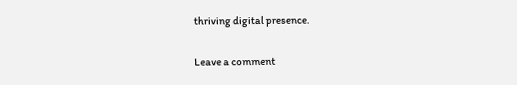thriving digital presence.

Leave a comment